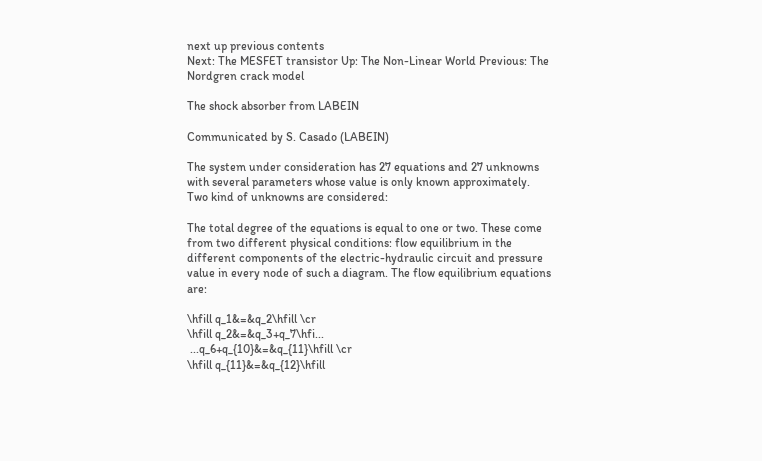next up previous contents
Next: The MESFET transistor Up: The Non-Linear World Previous: The Nordgren crack model

The shock absorber from LABEIN

Communicated by S. Casado (LABEIN)

The system under consideration has 27 equations and 27 unknowns with several parameters whose value is only known approximately. Two kind of unknowns are considered:

The total degree of the equations is equal to one or two. These come from two different physical conditions: flow equilibrium in the different components of the electric-hydraulic circuit and pressure value in every node of such a diagram. The flow equilibrium equations are:

\hfill q_1&=&q_2\hfill \cr
\hfill q_2&=&q_3+q_7\hfi...
 ...q_6+q_{10}&=&q_{11}\hfill \cr
\hfill q_{11}&=&q_{12}\hfill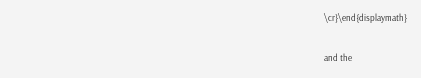\cr}\end{displaymath}

and the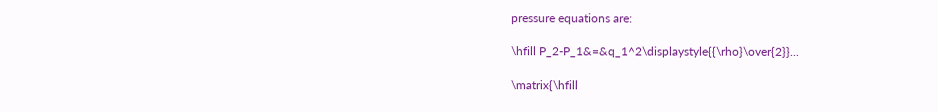pressure equations are:

\hfill P_2-P_1&=&q_1^2\displaystyle{{\rho}\over{2}}...

\matrix{\hfill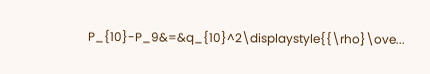P_{10}-P_9&=&q_{10}^2\displaystyle{{\rho}\ove...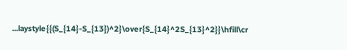...laystyle{{(S_{14}-S_{13})^2}\over{S_{14}^2S_{13}^2}}\hfill\cr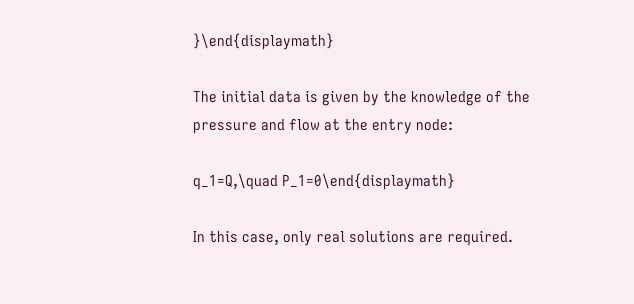}\end{displaymath}

The initial data is given by the knowledge of the pressure and flow at the entry node:

q_1=Q,\quad P_1=0\end{displaymath}

In this case, only real solutions are required.